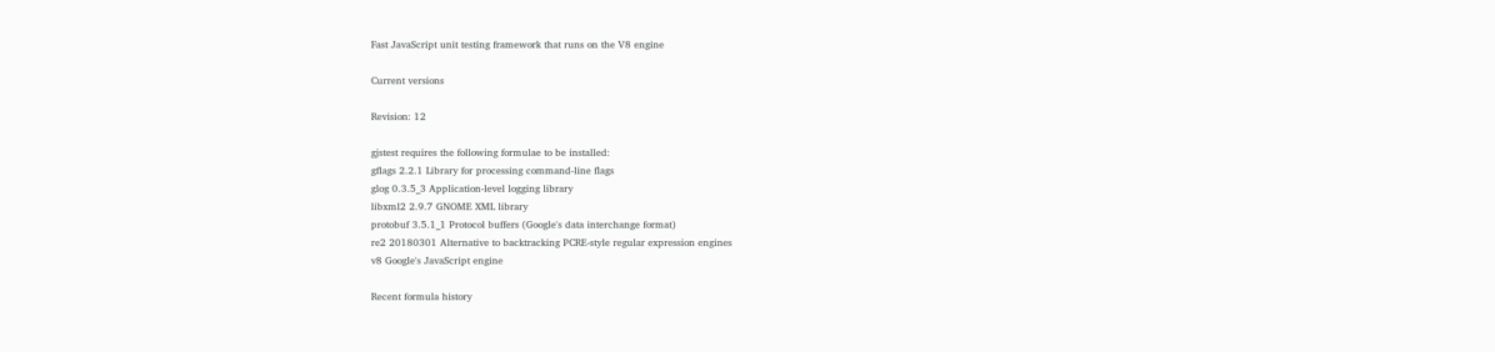Fast JavaScript unit testing framework that runs on the V8 engine

Current versions

Revision: 12

gjstest requires the following formulae to be installed:
gflags 2.2.1 Library for processing command-line flags
glog 0.3.5_3 Application-level logging library
libxml2 2.9.7 GNOME XML library
protobuf 3.5.1_1 Protocol buffers (Google's data interchange format)
re2 20180301 Alternative to backtracking PCRE-style regular expression engines
v8 Google's JavaScript engine

Recent formula history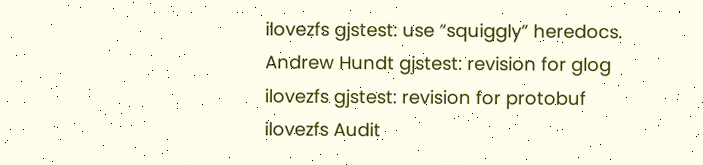ilovezfs gjstest: use “squiggly” heredocs.
Andrew Hundt gjstest: revision for glog
ilovezfs gjstest: revision for protobuf
ilovezfs Audit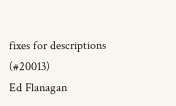fixes for descriptions (#20013)
Ed Flanagan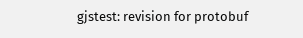gjstest: revision for protobuf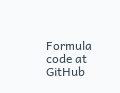Formula code at GitHub